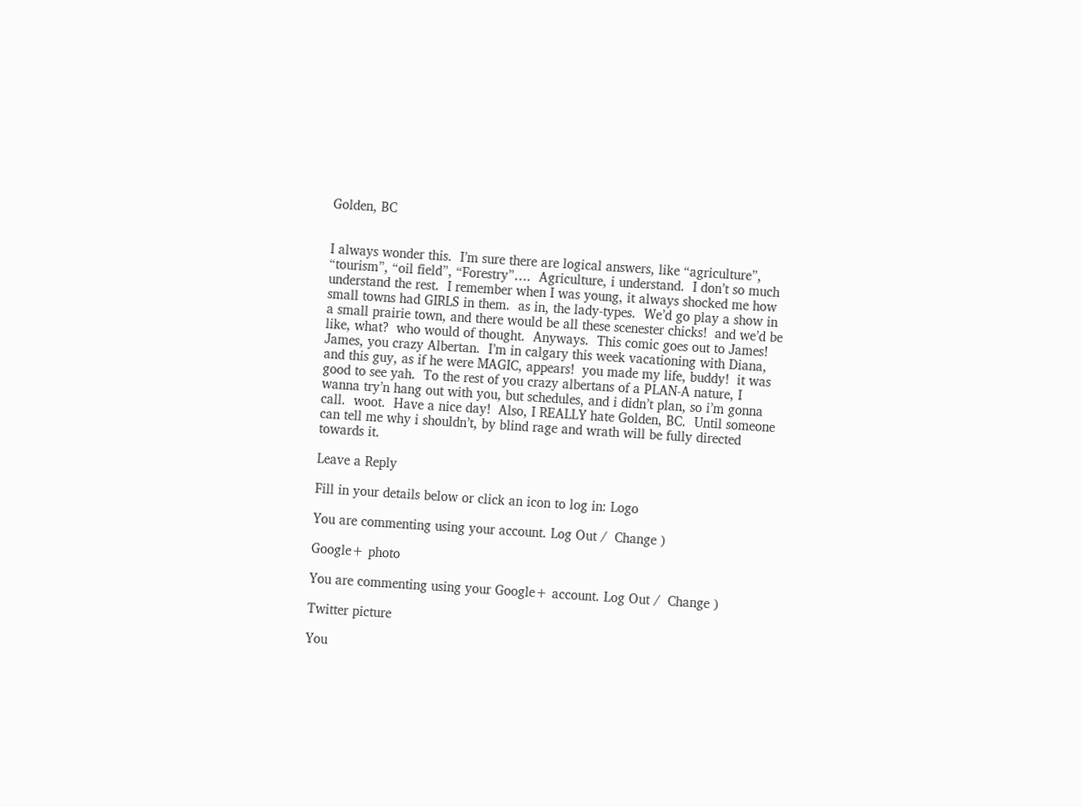Golden, BC


I always wonder this.  I’m sure there are logical answers, like “agriculture”, “tourism”, “oil field”, “Forestry”….  Agriculture, i understand.  I don’t so much understand the rest.  I remember when I was young, it always shocked me how small towns had GIRLS in them.  as in, the lady-types.  We’d go play a show in a small prairie town, and there would be all these scenester chicks!  and we’d be like, what?  who would of thought.  Anyways.  This comic goes out to James!  James, you crazy Albertan.  I’m in calgary this week vacationing with Diana, and this guy, as if he were MAGIC, appears!  you made my life, buddy!  it was good to see yah.  To the rest of you crazy albertans of a PLAN-A nature, I wanna try’n hang out with you, but schedules, and i didn’t plan, so i’m gonna call.  woot.  Have a nice day!  Also, I REALLY hate Golden, BC.  Until someone can tell me why i shouldn’t, by blind rage and wrath will be fully directed towards it.

Leave a Reply

Fill in your details below or click an icon to log in: Logo

You are commenting using your account. Log Out /  Change )

Google+ photo

You are commenting using your Google+ account. Log Out /  Change )

Twitter picture

You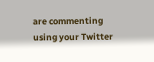are commenting using your Twitter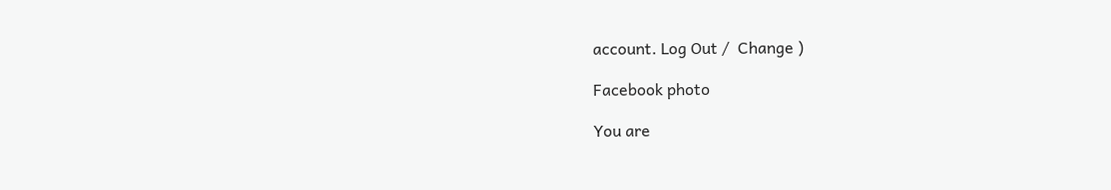account. Log Out /  Change )

Facebook photo

You are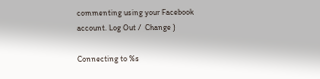commenting using your Facebook account. Log Out /  Change )

Connecting to %s